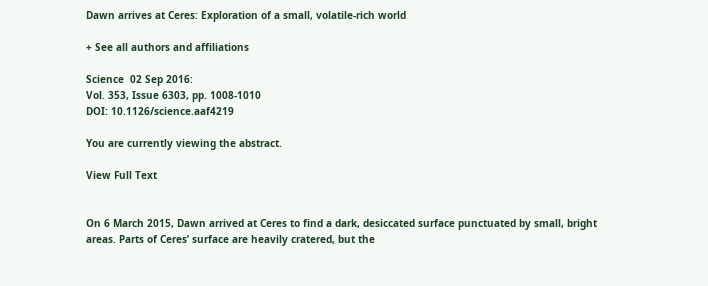Dawn arrives at Ceres: Exploration of a small, volatile-rich world

+ See all authors and affiliations

Science  02 Sep 2016:
Vol. 353, Issue 6303, pp. 1008-1010
DOI: 10.1126/science.aaf4219

You are currently viewing the abstract.

View Full Text


On 6 March 2015, Dawn arrived at Ceres to find a dark, desiccated surface punctuated by small, bright areas. Parts of Ceres’ surface are heavily cratered, but the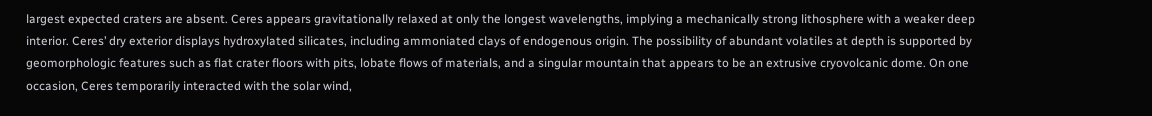largest expected craters are absent. Ceres appears gravitationally relaxed at only the longest wavelengths, implying a mechanically strong lithosphere with a weaker deep interior. Ceres’ dry exterior displays hydroxylated silicates, including ammoniated clays of endogenous origin. The possibility of abundant volatiles at depth is supported by geomorphologic features such as flat crater floors with pits, lobate flows of materials, and a singular mountain that appears to be an extrusive cryovolcanic dome. On one occasion, Ceres temporarily interacted with the solar wind,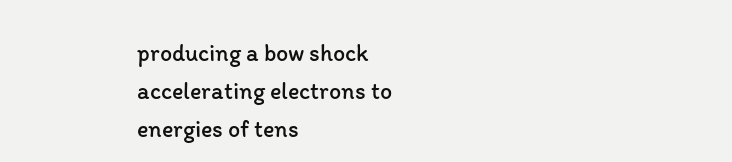producing a bow shock accelerating electrons to energies of tens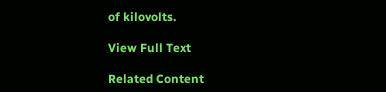of kilovolts.

View Full Text

Related Content